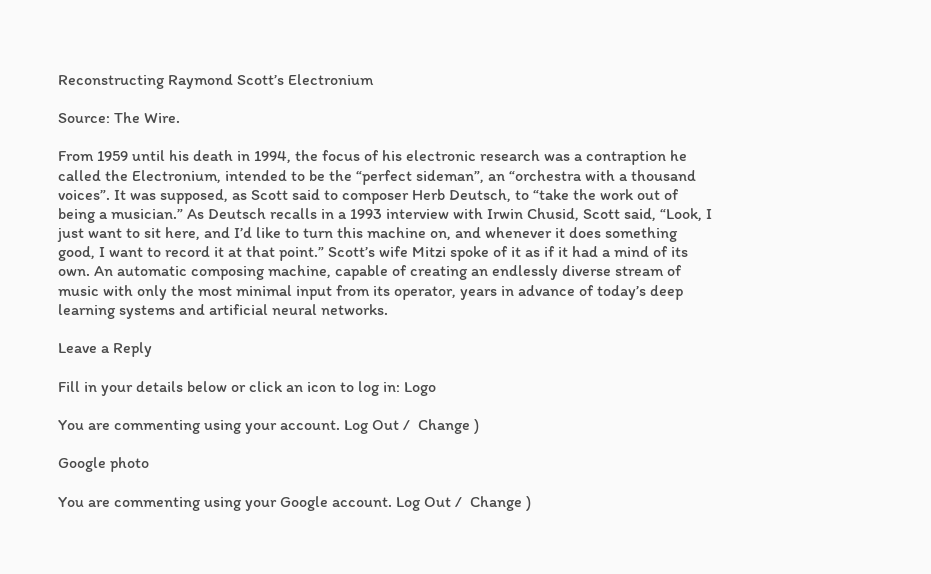Reconstructing Raymond Scott’s Electronium

Source: The Wire.

From 1959 until his death in 1994, the focus of his electronic research was a contraption he called the Electronium, intended to be the “perfect sideman”, an “orchestra with a thousand voices”. It was supposed, as Scott said to composer Herb Deutsch, to “take the work out of being a musician.” As Deutsch recalls in a 1993 interview with Irwin Chusid, Scott said, “Look, I just want to sit here, and I’d like to turn this machine on, and whenever it does something good, I want to record it at that point.” Scott’s wife Mitzi spoke of it as if it had a mind of its own. An automatic composing machine, capable of creating an endlessly diverse stream of music with only the most minimal input from its operator, years in advance of today’s deep learning systems and artificial neural networks.

Leave a Reply

Fill in your details below or click an icon to log in: Logo

You are commenting using your account. Log Out /  Change )

Google photo

You are commenting using your Google account. Log Out /  Change )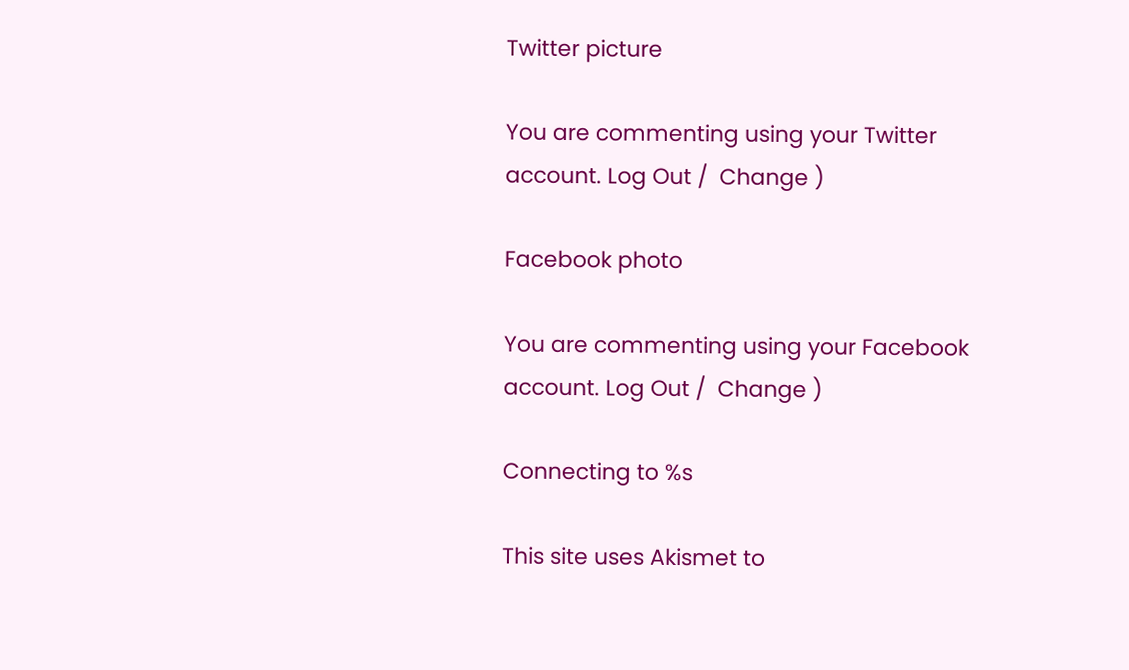Twitter picture

You are commenting using your Twitter account. Log Out /  Change )

Facebook photo

You are commenting using your Facebook account. Log Out /  Change )

Connecting to %s

This site uses Akismet to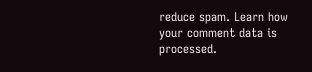reduce spam. Learn how your comment data is processed.